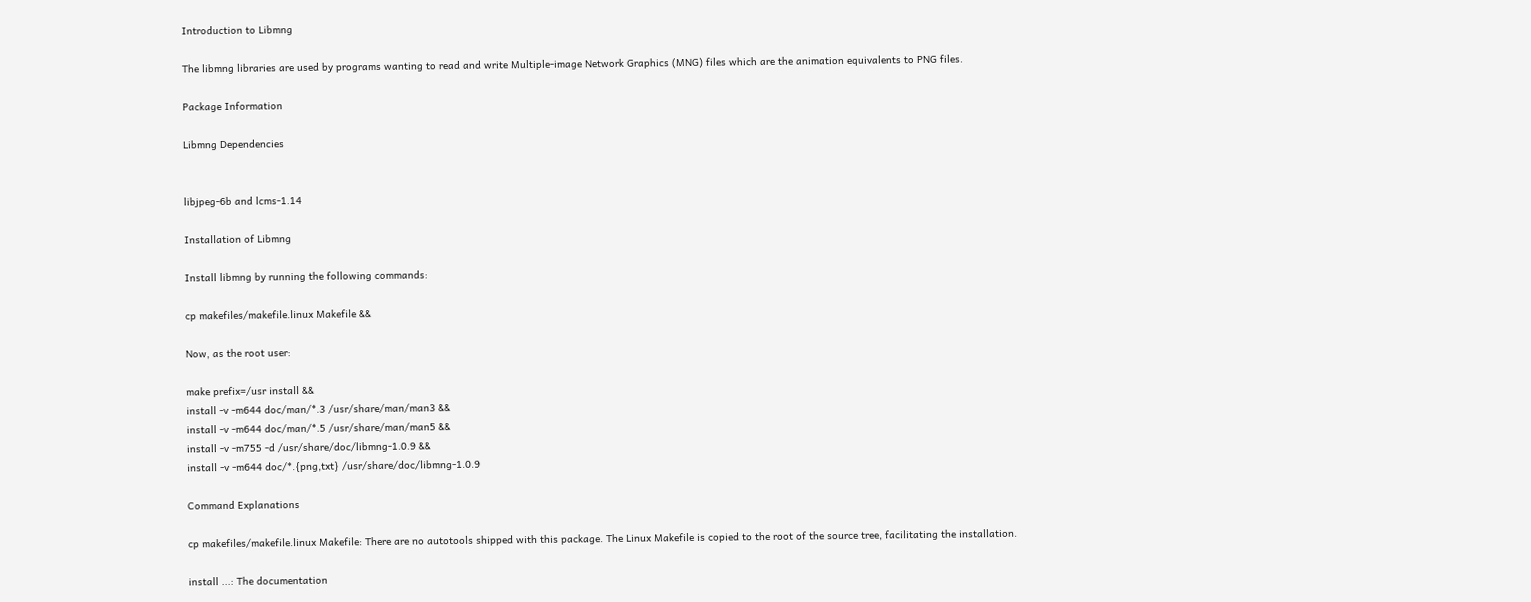Introduction to Libmng

The libmng libraries are used by programs wanting to read and write Multiple-image Network Graphics (MNG) files which are the animation equivalents to PNG files.

Package Information

Libmng Dependencies


libjpeg-6b and lcms-1.14

Installation of Libmng

Install libmng by running the following commands:

cp makefiles/makefile.linux Makefile &&

Now, as the root user:

make prefix=/usr install &&
install -v -m644 doc/man/*.3 /usr/share/man/man3 &&
install -v -m644 doc/man/*.5 /usr/share/man/man5 &&
install -v -m755 -d /usr/share/doc/libmng-1.0.9 &&
install -v -m644 doc/*.{png,txt} /usr/share/doc/libmng-1.0.9

Command Explanations

cp makefiles/makefile.linux Makefile: There are no autotools shipped with this package. The Linux Makefile is copied to the root of the source tree, facilitating the installation.

install ...: The documentation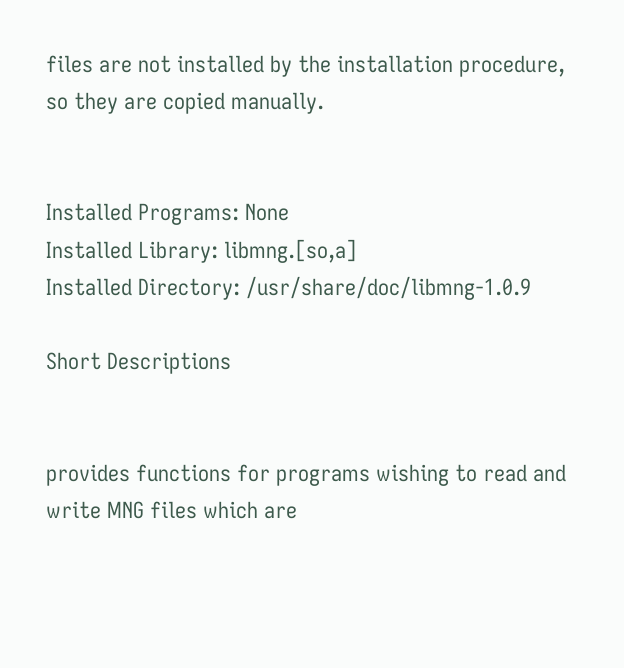files are not installed by the installation procedure, so they are copied manually.


Installed Programs: None
Installed Library: libmng.[so,a]
Installed Directory: /usr/share/doc/libmng-1.0.9

Short Descriptions


provides functions for programs wishing to read and write MNG files which are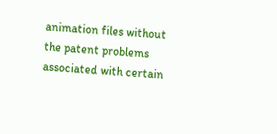animation files without the patent problems associated with certain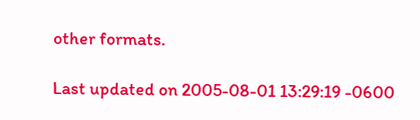other formats.

Last updated on 2005-08-01 13:29:19 -0600